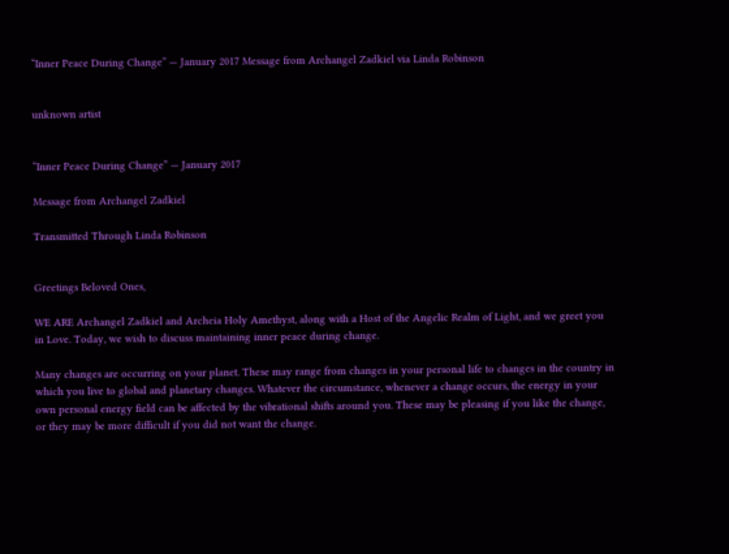“Inner Peace During Change” — January 2017 Message from Archangel Zadkiel via Linda Robinson


unknown artist


“Inner Peace During Change” — January 2017

Message from Archangel Zadkiel

Transmitted Through Linda Robinson


Greetings Beloved Ones,

WE ARE Archangel Zadkiel and Archeia Holy Amethyst, along with a Host of the Angelic Realm of Light, and we greet you in Love. Today, we wish to discuss maintaining inner peace during change.

Many changes are occurring on your planet. These may range from changes in your personal life to changes in the country in which you live to global and planetary changes. Whatever the circumstance, whenever a change occurs, the energy in your own personal energy field can be affected by the vibrational shifts around you. These may be pleasing if you like the change, or they may be more difficult if you did not want the change.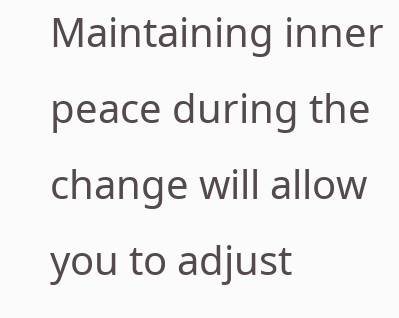Maintaining inner peace during the change will allow you to adjust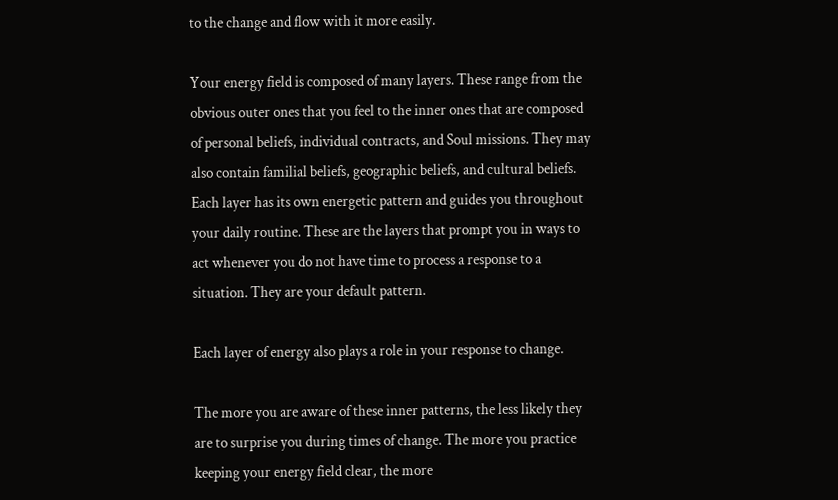to the change and flow with it more easily.

Your energy field is composed of many layers. These range from the obvious outer ones that you feel to the inner ones that are composed of personal beliefs, individual contracts, and Soul missions. They may also contain familial beliefs, geographic beliefs, and cultural beliefs. Each layer has its own energetic pattern and guides you throughout your daily routine. These are the layers that prompt you in ways to act whenever you do not have time to process a response to a situation. They are your default pattern.

Each layer of energy also plays a role in your response to change.

The more you are aware of these inner patterns, the less likely they are to surprise you during times of change. The more you practice keeping your energy field clear, the more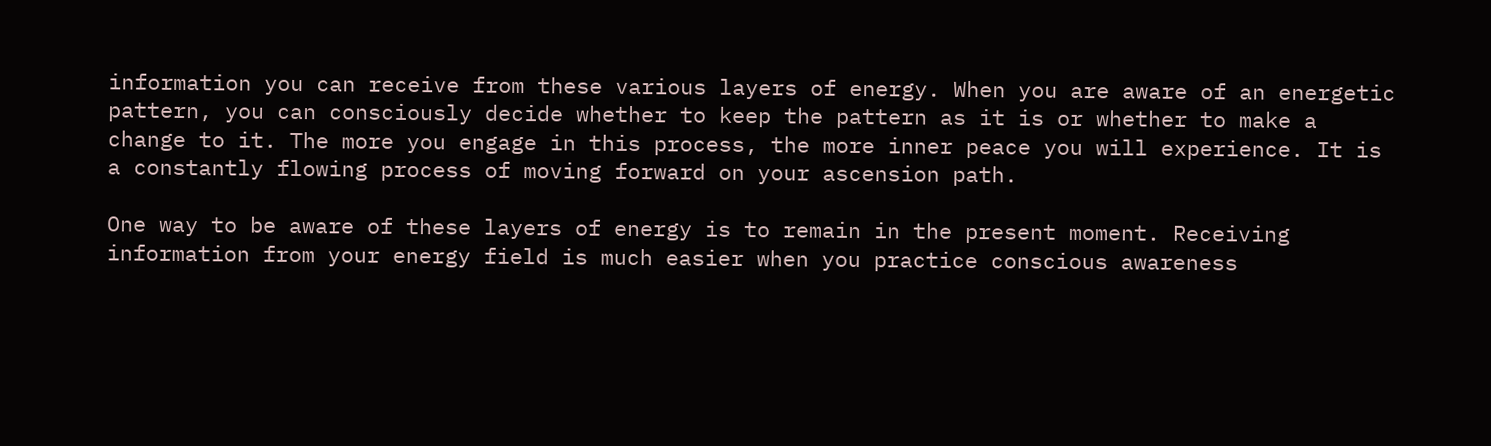information you can receive from these various layers of energy. When you are aware of an energetic pattern, you can consciously decide whether to keep the pattern as it is or whether to make a change to it. The more you engage in this process, the more inner peace you will experience. It is a constantly flowing process of moving forward on your ascension path.

One way to be aware of these layers of energy is to remain in the present moment. Receiving information from your energy field is much easier when you practice conscious awareness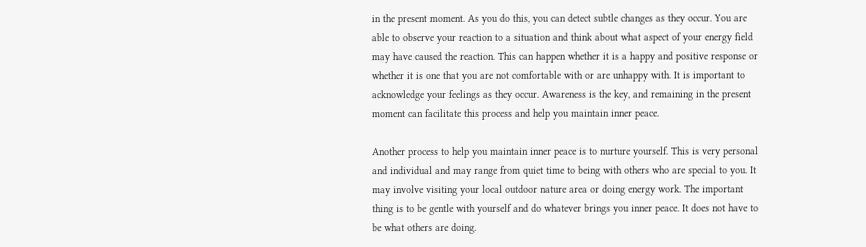in the present moment. As you do this, you can detect subtle changes as they occur. You are able to observe your reaction to a situation and think about what aspect of your energy field may have caused the reaction. This can happen whether it is a happy and positive response or whether it is one that you are not comfortable with or are unhappy with. It is important to acknowledge your feelings as they occur. Awareness is the key, and remaining in the present moment can facilitate this process and help you maintain inner peace.

Another process to help you maintain inner peace is to nurture yourself. This is very personal and individual and may range from quiet time to being with others who are special to you. It may involve visiting your local outdoor nature area or doing energy work. The important thing is to be gentle with yourself and do whatever brings you inner peace. It does not have to be what others are doing.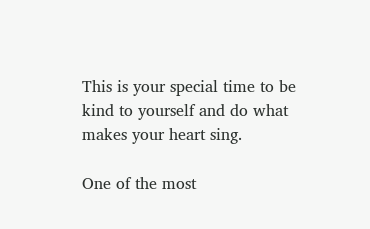This is your special time to be kind to yourself and do what makes your heart sing.

One of the most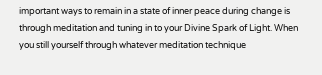important ways to remain in a state of inner peace during change is through meditation and tuning in to your Divine Spark of Light. When you still yourself through whatever meditation technique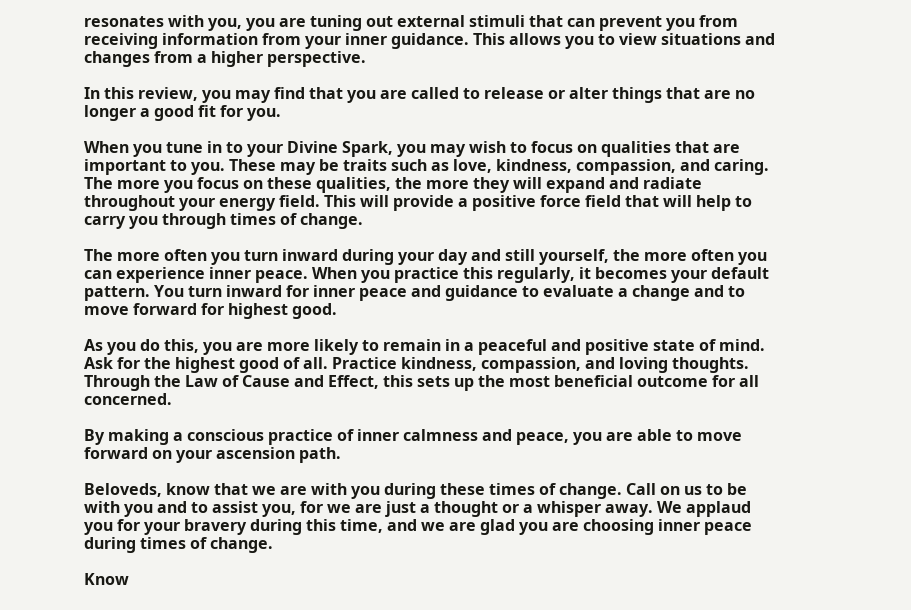resonates with you, you are tuning out external stimuli that can prevent you from receiving information from your inner guidance. This allows you to view situations and changes from a higher perspective.

In this review, you may find that you are called to release or alter things that are no longer a good fit for you.

When you tune in to your Divine Spark, you may wish to focus on qualities that are important to you. These may be traits such as love, kindness, compassion, and caring. The more you focus on these qualities, the more they will expand and radiate throughout your energy field. This will provide a positive force field that will help to carry you through times of change.

The more often you turn inward during your day and still yourself, the more often you can experience inner peace. When you practice this regularly, it becomes your default pattern. You turn inward for inner peace and guidance to evaluate a change and to move forward for highest good.

As you do this, you are more likely to remain in a peaceful and positive state of mind. Ask for the highest good of all. Practice kindness, compassion, and loving thoughts. Through the Law of Cause and Effect, this sets up the most beneficial outcome for all concerned.

By making a conscious practice of inner calmness and peace, you are able to move forward on your ascension path.

Beloveds, know that we are with you during these times of change. Call on us to be with you and to assist you, for we are just a thought or a whisper away. We applaud you for your bravery during this time, and we are glad you are choosing inner peace during times of change.

Know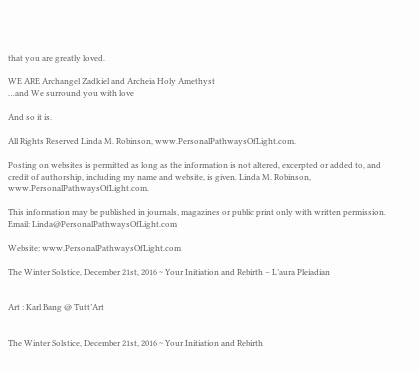that you are greatly loved.

WE ARE Archangel Zadkiel and Archeia Holy Amethyst
…and We surround you with love

And so it is.

All Rights Reserved Linda M. Robinson, www.PersonalPathwaysOfLight.com.

Posting on websites is permitted as long as the information is not altered, excerpted or added to, and credit of authorship, including my name and website, is given. Linda M. Robinson, www.PersonalPathwaysOfLight.com.

This information may be published in journals, magazines or public print only with written permission. Email: Linda@PersonalPathwaysOfLight.com

Website: www.PersonalPathwaysOfLight.com

The Winter Solstice, December 21st, 2016 ~ Your Initiation and Rebirth – L’aura Pleiadian


Art : Karl Bang @ Tutt’Art


The Winter Solstice, December 21st, 2016 ~ Your Initiation and Rebirth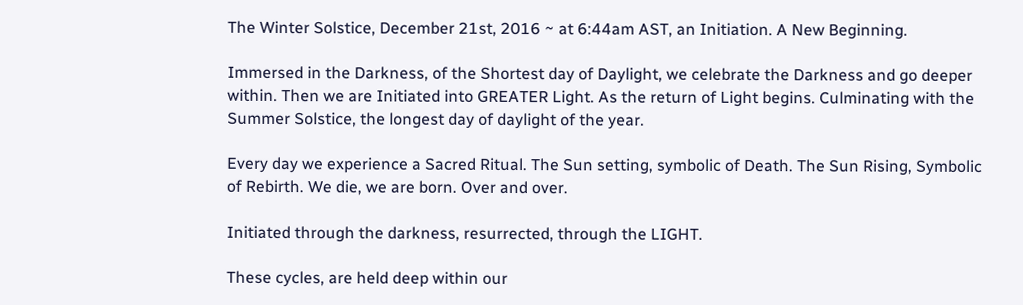The Winter Solstice, December 21st, 2016 ~ at 6:44am AST, an Initiation. A New Beginning.

Immersed in the Darkness, of the Shortest day of Daylight, we celebrate the Darkness and go deeper within. Then we are Initiated into GREATER Light. As the return of Light begins. Culminating with the Summer Solstice, the longest day of daylight of the year.

Every day we experience a Sacred Ritual. The Sun setting, symbolic of Death. The Sun Rising, Symbolic of Rebirth. We die, we are born. Over and over.

Initiated through the darkness, resurrected, through the LIGHT.

These cycles, are held deep within our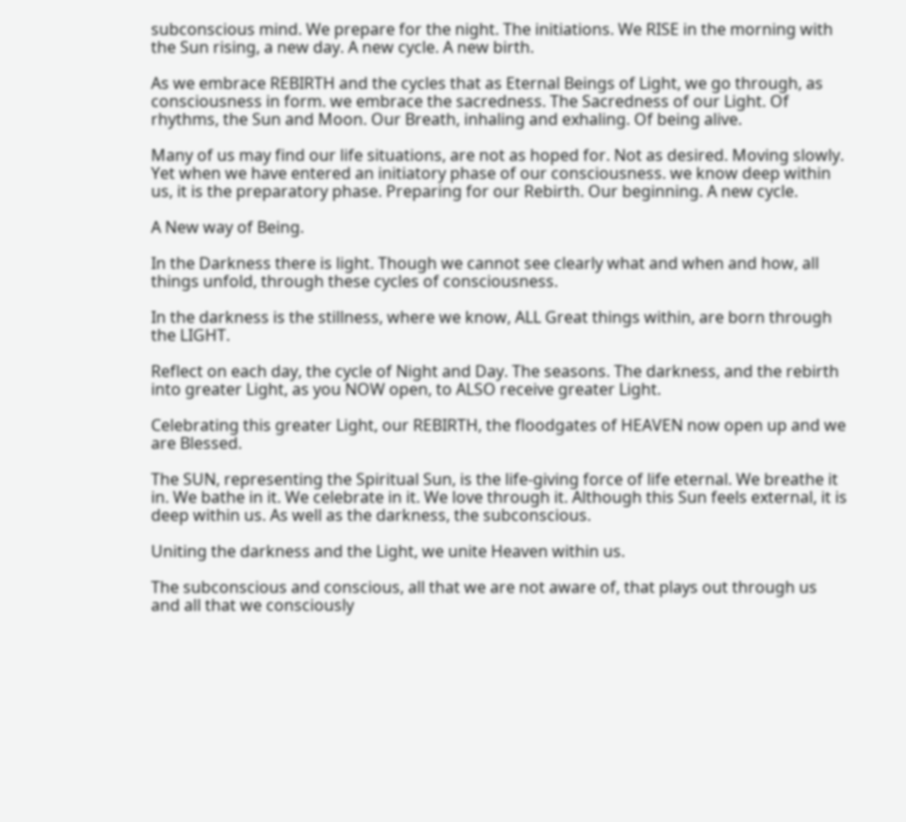subconscious mind. We prepare for the night. The initiations. We RISE in the morning with the Sun rising, a new day. A new cycle. A new birth.

As we embrace REBIRTH and the cycles that as Eternal Beings of Light, we go through, as consciousness in form. we embrace the sacredness. The Sacredness of our Light. Of rhythms, the Sun and Moon. Our Breath, inhaling and exhaling. Of being alive.

Many of us may find our life situations, are not as hoped for. Not as desired. Moving slowly. Yet when we have entered an initiatory phase of our consciousness. we know deep within us, it is the preparatory phase. Preparing for our Rebirth. Our beginning. A new cycle.

A New way of Being.

In the Darkness there is light. Though we cannot see clearly what and when and how, all things unfold, through these cycles of consciousness.

In the darkness is the stillness, where we know, ALL Great things within, are born through the LIGHT.

Reflect on each day, the cycle of Night and Day. The seasons. The darkness, and the rebirth into greater Light, as you NOW open, to ALSO receive greater Light.

Celebrating this greater Light, our REBIRTH, the floodgates of HEAVEN now open up and we are Blessed.

The SUN, representing the Spiritual Sun, is the life-giving force of life eternal. We breathe it in. We bathe in it. We celebrate in it. We love through it. Although this Sun feels external, it is deep within us. As well as the darkness, the subconscious.

Uniting the darkness and the Light, we unite Heaven within us.

The subconscious and conscious, all that we are not aware of, that plays out through us and all that we consciously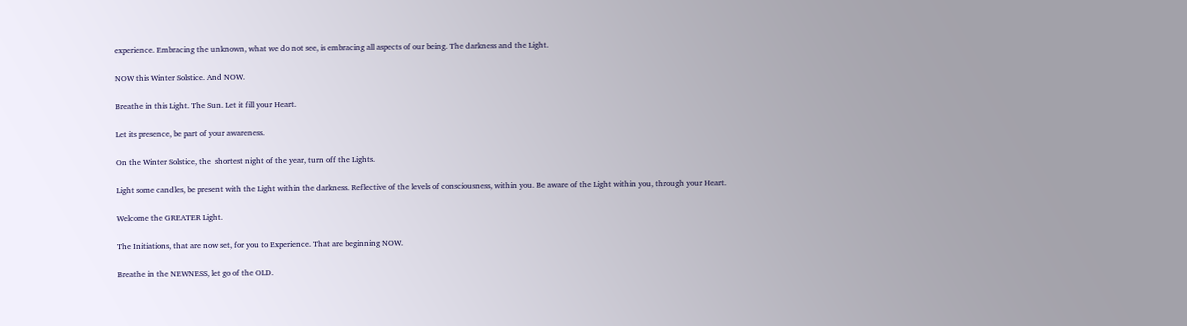experience. Embracing the unknown, what we do not see, is embracing all aspects of our being. The darkness and the Light.

NOW this Winter Solstice. And NOW.

Breathe in this Light. The Sun. Let it fill your Heart.

Let its presence, be part of your awareness.

On the Winter Solstice, the  shortest night of the year, turn off the Lights.

Light some candles, be present with the Light within the darkness. Reflective of the levels of consciousness, within you. Be aware of the Light within you, through your Heart.

Welcome the GREATER Light.

The Initiations, that are now set, for you to Experience. That are beginning NOW.

Breathe in the NEWNESS, let go of the OLD.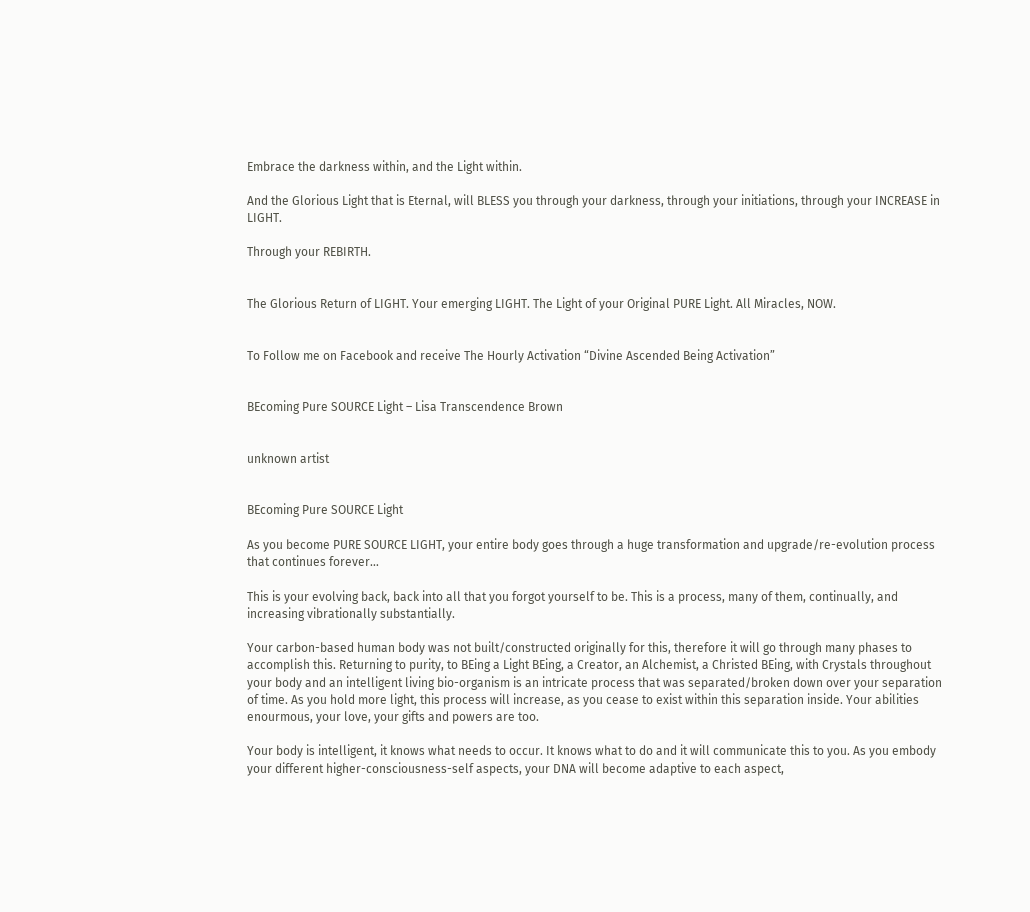Embrace the darkness within, and the Light within.

And the Glorious Light that is Eternal, will BLESS you through your darkness, through your initiations, through your INCREASE in LIGHT.

Through your REBIRTH.


The Glorious Return of LIGHT. Your emerging LIGHT. The Light of your Original PURE Light. All Miracles, NOW.


To Follow me on Facebook and receive The Hourly Activation “Divine Ascended Being Activation”


BEcoming Pure SOURCE Light – Lisa Transcendence Brown


unknown artist


BEcoming Pure SOURCE Light

As you become PURE SOURCE LIGHT, your entire body goes through a huge transformation and upgrade/re-evolution process that continues forever…

This is your evolving back, back into all that you forgot yourself to be. This is a process, many of them, continually, and increasing vibrationally substantially.

Your carbon-based human body was not built/constructed originally for this, therefore it will go through many phases to accomplish this. Returning to purity, to BEing a Light BEing, a Creator, an Alchemist, a Christed BEing, with Crystals throughout your body and an intelligent living bio-organism is an intricate process that was separated/broken down over your separation of time. As you hold more light, this process will increase, as you cease to exist within this separation inside. Your abilities enourmous, your love, your gifts and powers are too.

Your body is intelligent, it knows what needs to occur. It knows what to do and it will communicate this to you. As you embody your different higher-consciousness-self aspects, your DNA will become adaptive to each aspect,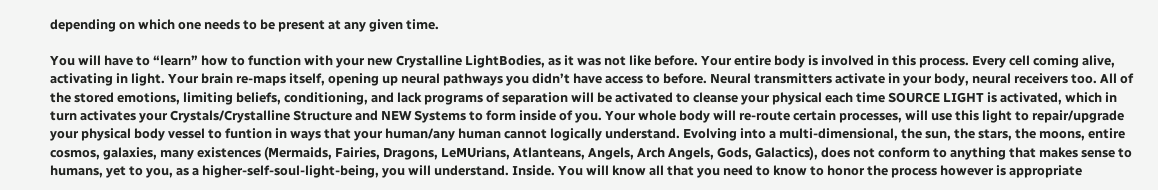depending on which one needs to be present at any given time.

You will have to “learn” how to function with your new Crystalline LightBodies, as it was not like before. Your entire body is involved in this process. Every cell coming alive, activating in light. Your brain re-maps itself, opening up neural pathways you didn’t have access to before. Neural transmitters activate in your body, neural receivers too. All of the stored emotions, limiting beliefs, conditioning, and lack programs of separation will be activated to cleanse your physical each time SOURCE LIGHT is activated, which in turn activates your Crystals/Crystalline Structure and NEW Systems to form inside of you. Your whole body will re-route certain processes, will use this light to repair/upgrade your physical body vessel to funtion in ways that your human/any human cannot logically understand. Evolving into a multi-dimensional, the sun, the stars, the moons, entire cosmos, galaxies, many existences (Mermaids, Fairies, Dragons, LeMUrians, Atlanteans, Angels, Arch Angels, Gods, Galactics), does not conform to anything that makes sense to humans, yet to you, as a higher-self-soul-light-being, you will understand. Inside. You will know all that you need to know to honor the process however is appropriate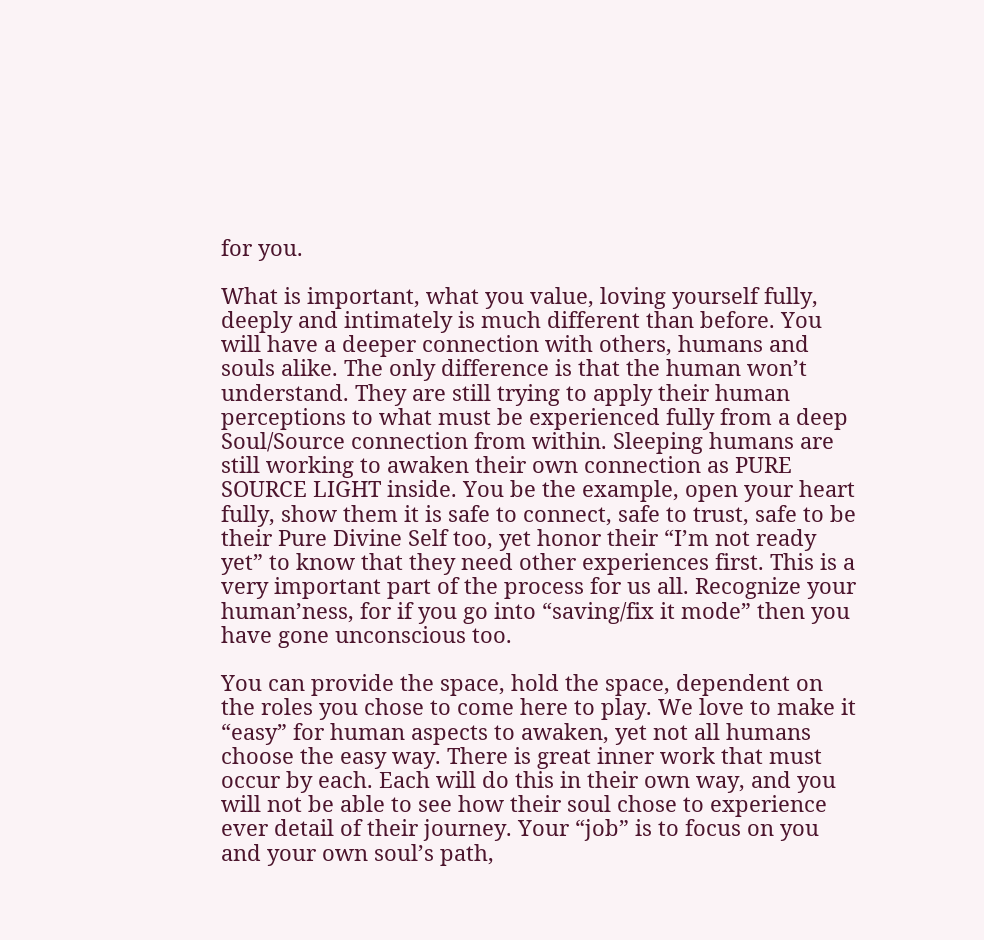for you.

What is important, what you value, loving yourself fully, deeply and intimately is much different than before. You will have a deeper connection with others, humans and souls alike. The only difference is that the human won’t understand. They are still trying to apply their human perceptions to what must be experienced fully from a deep Soul/Source connection from within. Sleeping humans are still working to awaken their own connection as PURE SOURCE LIGHT inside. You be the example, open your heart fully, show them it is safe to connect, safe to trust, safe to be their Pure Divine Self too, yet honor their “I’m not ready yet” to know that they need other experiences first. This is a very important part of the process for us all. Recognize your human’ness, for if you go into “saving/fix it mode” then you have gone unconscious too.

You can provide the space, hold the space, dependent on the roles you chose to come here to play. We love to make it “easy” for human aspects to awaken, yet not all humans choose the easy way. There is great inner work that must occur by each. Each will do this in their own way, and you will not be able to see how their soul chose to experience ever detail of their journey. Your “job” is to focus on you and your own soul’s path,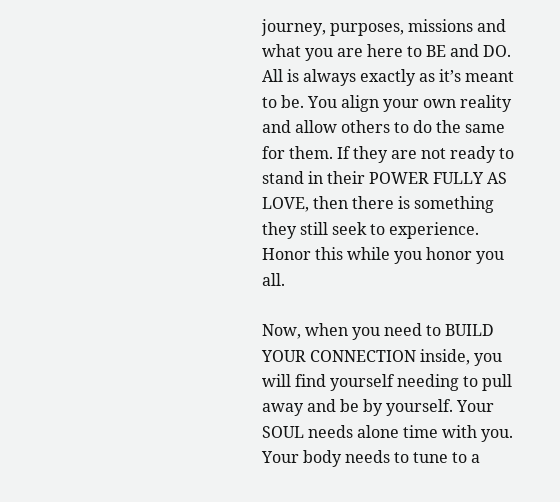journey, purposes, missions and what you are here to BE and DO. All is always exactly as it’s meant to be. You align your own reality and allow others to do the same for them. If they are not ready to stand in their POWER FULLY AS LOVE, then there is something they still seek to experience. Honor this while you honor you all.

Now, when you need to BUILD YOUR CONNECTION inside, you will find yourself needing to pull away and be by yourself. Your SOUL needs alone time with you. Your body needs to tune to a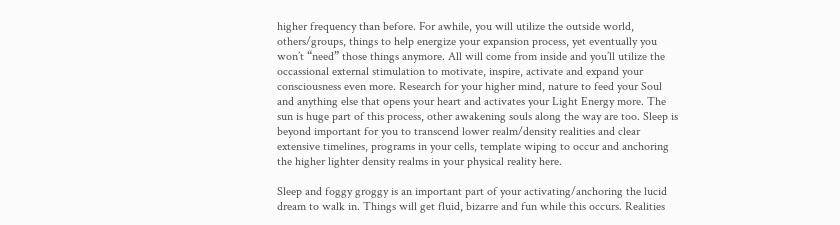higher frequency than before. For awhile, you will utilize the outside world, others/groups, things to help energize your expansion process, yet eventually you won’t “need” those things anymore. All will come from inside and you’ll utilize the occassional external stimulation to motivate, inspire, activate and expand your consciousness even more. Research for your higher mind, nature to feed your Soul and anything else that opens your heart and activates your Light Energy more. The sun is huge part of this process, other awakening souls along the way are too. Sleep is beyond important for you to transcend lower realm/density realities and clear extensive timelines, programs in your cells, template wiping to occur and anchoring the higher lighter density realms in your physical reality here.

Sleep and foggy groggy is an important part of your activating/anchoring the lucid dream to walk in. Things will get fluid, bizarre and fun while this occurs. Realities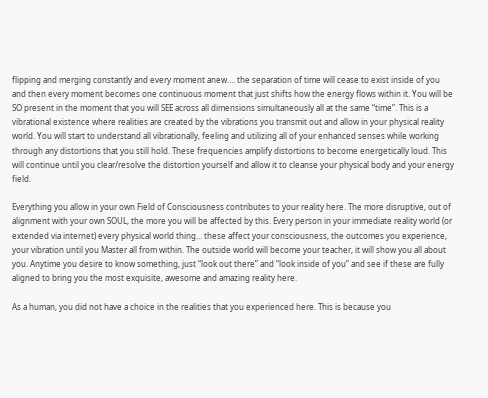flipping and merging constantly and every moment anew…. the separation of time will cease to exist inside of you and then every moment becomes one continuous moment that just shifts how the energy flows within it. You will be SO present in the moment that you will SEE across all dimensions simultaneously all at the same “time”. This is a vibrational existence where realities are created by the vibrations you transmit out and allow in your physical reality world. You will start to understand all vibrationally, feeling and utilizing all of your enhanced senses while working through any distortions that you still hold. These frequencies amplify distortions to become energetically loud. This will continue until you clear/resolve the distortion yourself and allow it to cleanse your physical body and your energy field.

Everything you allow in your own Field of Consciousness contributes to your reality here. The more disruptive, out of alignment with your own SOUL, the more you will be affected by this. Every person in your immediate reality world (or extended via internet) every physical world thing… these affect your consciousness, the outcomes you experience, your vibration until you Master all from within. The outside world will become your teacher, it will show you all about you. Anytime you desire to know something, just “look out there” and “look inside of you” and see if these are fully aligned to bring you the most exquisite, awesome and amazing reality here.

As a human, you did not have a choice in the realities that you experienced here. This is because you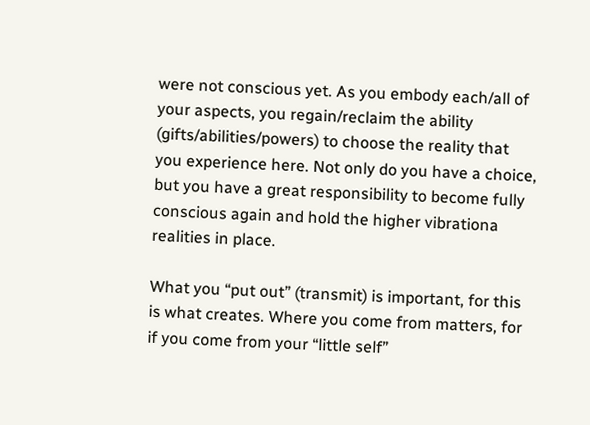were not conscious yet. As you embody each/all of your aspects, you regain/reclaim the ability (gifts/abilities/powers) to choose the reality that you experience here. Not only do you have a choice, but you have a great responsibility to become fully conscious again and hold the higher vibrationa realities in place.

What you “put out” (transmit) is important, for this is what creates. Where you come from matters, for if you come from your “little self”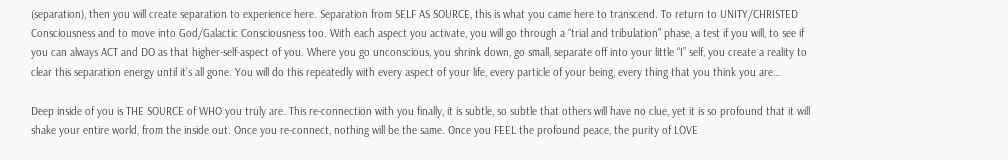(separation), then you will create separation to experience here. Separation from SELF AS SOURCE, this is what you came here to transcend. To return to UNITY/CHRISTED Consciousness and to move into God/Galactic Consciousness too. With each aspect you activate, you will go through a “trial and tribulation” phase, a test if you will, to see if you can always ACT and DO as that higher-self-aspect of you. Where you go unconscious, you shrink down, go small, separate off into your little “I” self, you create a reality to clear this separation energy until it’s all gone. You will do this repeatedly with every aspect of your life, every particle of your being, every thing that you think you are…

Deep inside of you is THE SOURCE of WHO you truly are. This re-connection with you finally, it is subtle, so subtle that others will have no clue, yet it is so profound that it will shake your entire world, from the inside out. Once you re-connect, nothing will be the same. Once you FEEL the profound peace, the purity of LOVE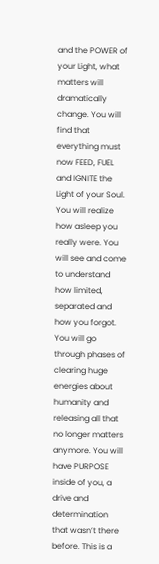and the POWER of your Light, what matters will dramatically change. You will find that everything must now FEED, FUEL and IGNITE the Light of your Soul. You will realize how asleep you really were. You will see and come to understand how limited, separated and how you forgot. You will go through phases of clearing huge energies about humanity and releasing all that no longer matters anymore. You will have PURPOSE inside of you, a drive and determination that wasn’t there before. This is a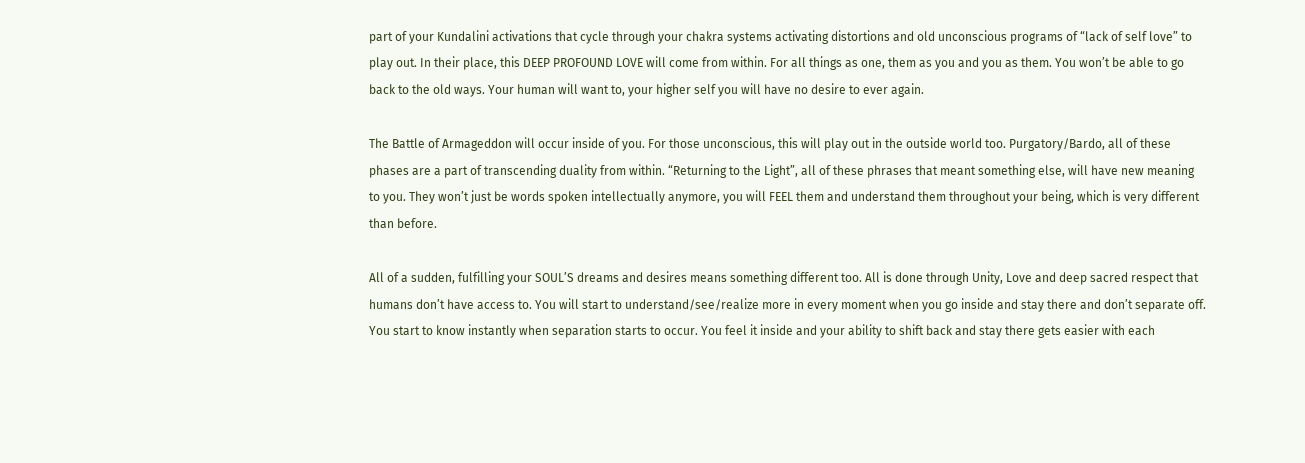part of your Kundalini activations that cycle through your chakra systems activating distortions and old unconscious programs of “lack of self love” to play out. In their place, this DEEP PROFOUND LOVE will come from within. For all things as one, them as you and you as them. You won’t be able to go back to the old ways. Your human will want to, your higher self you will have no desire to ever again.

The Battle of Armageddon will occur inside of you. For those unconscious, this will play out in the outside world too. Purgatory/Bardo, all of these phases are a part of transcending duality from within. “Returning to the Light”, all of these phrases that meant something else, will have new meaning to you. They won’t just be words spoken intellectually anymore, you will FEEL them and understand them throughout your being, which is very different than before.

All of a sudden, fulfilling your SOUL’S dreams and desires means something different too. All is done through Unity, Love and deep sacred respect that humans don’t have access to. You will start to understand/see/realize more in every moment when you go inside and stay there and don’t separate off. You start to know instantly when separation starts to occur. You feel it inside and your ability to shift back and stay there gets easier with each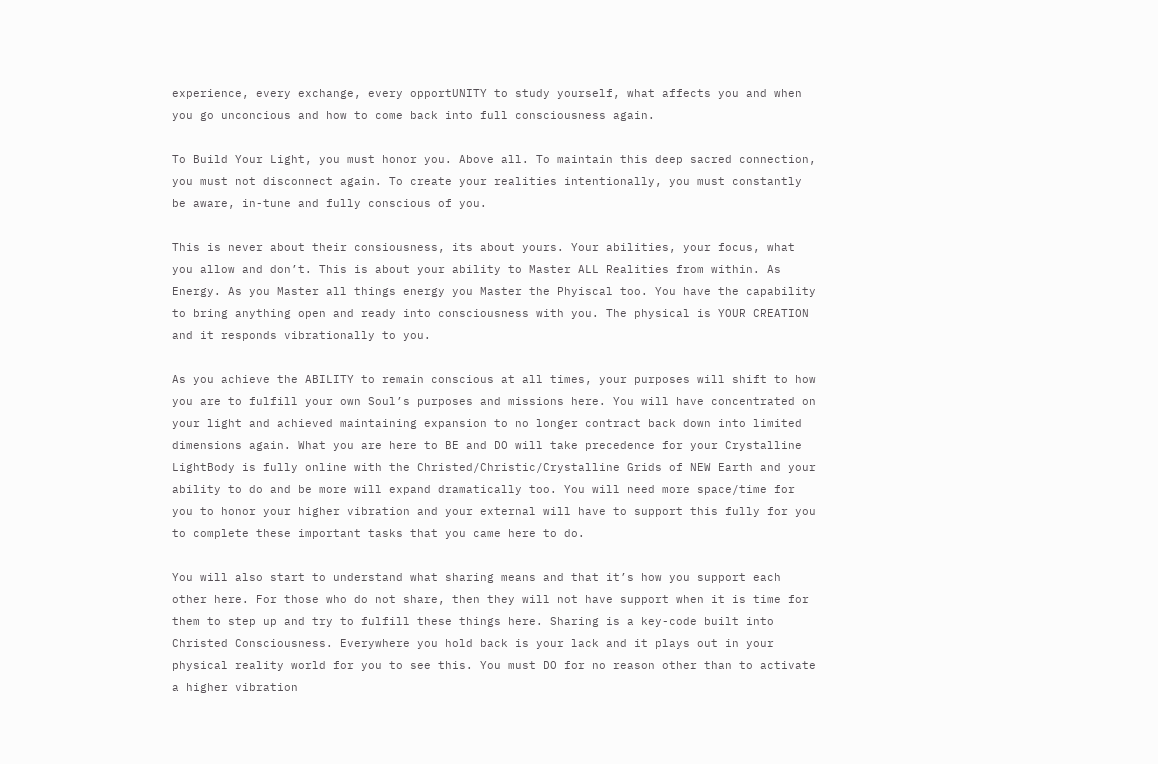experience, every exchange, every opportUNITY to study yourself, what affects you and when you go unconcious and how to come back into full consciousness again.

To Build Your Light, you must honor you. Above all. To maintain this deep sacred connection, you must not disconnect again. To create your realities intentionally, you must constantly be aware, in-tune and fully conscious of you.

This is never about their consiousness, its about yours. Your abilities, your focus, what you allow and don’t. This is about your ability to Master ALL Realities from within. As Energy. As you Master all things energy you Master the Phyiscal too. You have the capability to bring anything open and ready into consciousness with you. The physical is YOUR CREATION and it responds vibrationally to you.

As you achieve the ABILITY to remain conscious at all times, your purposes will shift to how you are to fulfill your own Soul’s purposes and missions here. You will have concentrated on your light and achieved maintaining expansion to no longer contract back down into limited dimensions again. What you are here to BE and DO will take precedence for your Crystalline LightBody is fully online with the Christed/Christic/Crystalline Grids of NEW Earth and your ability to do and be more will expand dramatically too. You will need more space/time for you to honor your higher vibration and your external will have to support this fully for you to complete these important tasks that you came here to do.

You will also start to understand what sharing means and that it’s how you support each other here. For those who do not share, then they will not have support when it is time for them to step up and try to fulfill these things here. Sharing is a key-code built into Christed Consciousness. Everywhere you hold back is your lack and it plays out in your physical reality world for you to see this. You must DO for no reason other than to activate a higher vibration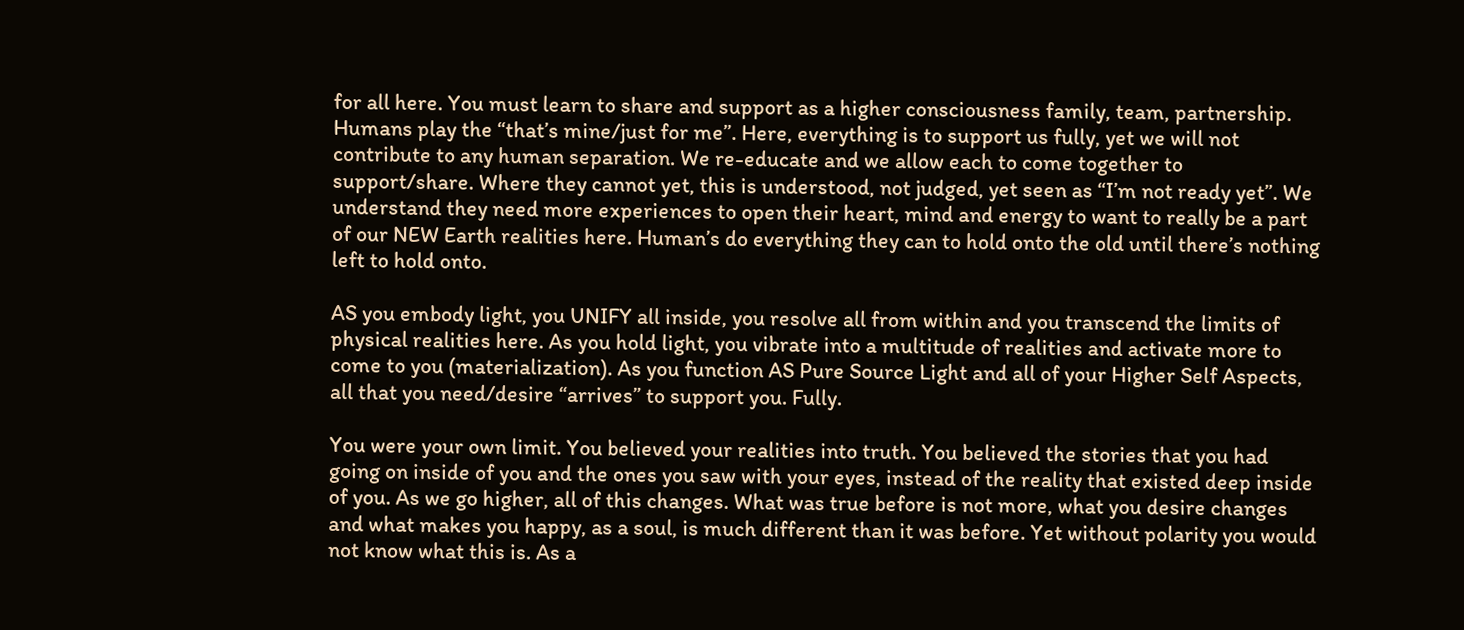for all here. You must learn to share and support as a higher consciousness family, team, partnership. Humans play the “that’s mine/just for me”. Here, everything is to support us fully, yet we will not contribute to any human separation. We re-educate and we allow each to come together to support/share. Where they cannot yet, this is understood, not judged, yet seen as “I’m not ready yet”. We understand they need more experiences to open their heart, mind and energy to want to really be a part of our NEW Earth realities here. Human’s do everything they can to hold onto the old until there’s nothing left to hold onto.

AS you embody light, you UNIFY all inside, you resolve all from within and you transcend the limits of physical realities here. As you hold light, you vibrate into a multitude of realities and activate more to come to you (materialization). As you function AS Pure Source Light and all of your Higher Self Aspects, all that you need/desire “arrives” to support you. Fully.

You were your own limit. You believed your realities into truth. You believed the stories that you had going on inside of you and the ones you saw with your eyes, instead of the reality that existed deep inside of you. As we go higher, all of this changes. What was true before is not more, what you desire changes and what makes you happy, as a soul, is much different than it was before. Yet without polarity you would not know what this is. As a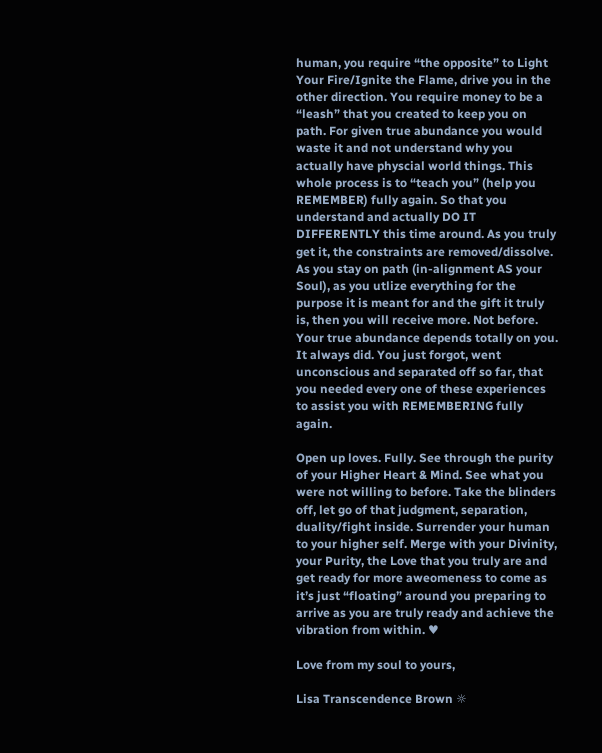human, you require “the opposite” to Light Your Fire/Ignite the Flame, drive you in the other direction. You require money to be a “leash” that you created to keep you on path. For given true abundance you would waste it and not understand why you actually have physcial world things. This whole process is to “teach you” (help you REMEMBER) fully again. So that you understand and actually DO IT DIFFERENTLY this time around. As you truly get it, the constraints are removed/dissolve. As you stay on path (in-alignment AS your Soul), as you utlize everything for the purpose it is meant for and the gift it truly is, then you will receive more. Not before. Your true abundance depends totally on you. It always did. You just forgot, went unconscious and separated off so far, that you needed every one of these experiences to assist you with REMEMBERING fully again.

Open up loves. Fully. See through the purity of your Higher Heart & Mind. See what you were not willing to before. Take the blinders off, let go of that judgment, separation, duality/fight inside. Surrender your human to your higher self. Merge with your Divinity, your Purity, the Love that you truly are and get ready for more aweomeness to come as it’s just “floating” around you preparing to arrive as you are truly ready and achieve the vibration from within. ♥

Love from my soul to yours,

Lisa Transcendence Brown ☼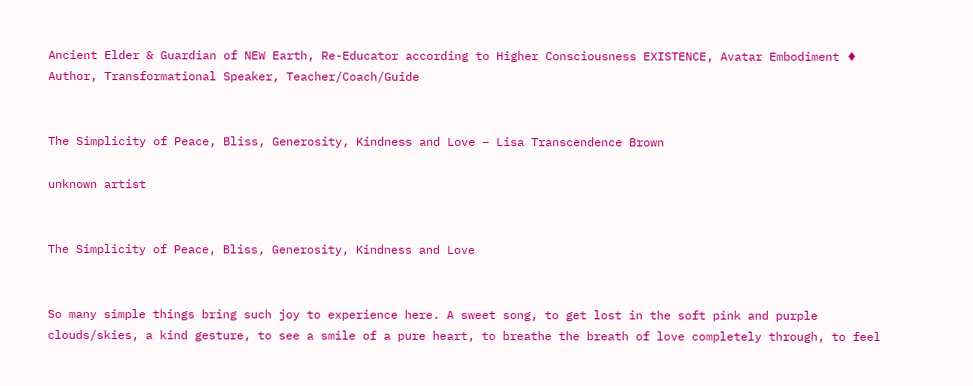Ancient Elder & Guardian of NEW Earth, Re-Educator according to Higher Consciousness EXISTENCE, Avatar Embodiment ♦
Author, Transformational Speaker, Teacher/Coach/Guide


The Simplicity of Peace, Bliss, Generosity, Kindness and Love – Lisa Transcendence Brown

unknown artist


The Simplicity of Peace, Bliss, Generosity, Kindness and Love


So many simple things bring such joy to experience here. A sweet song, to get lost in the soft pink and purple clouds/skies, a kind gesture, to see a smile of a pure heart, to breathe the breath of love completely through, to feel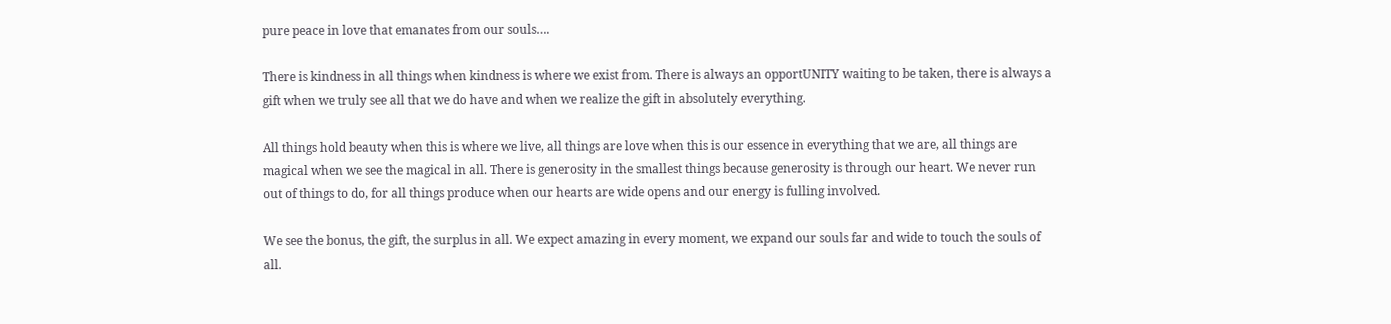pure peace in love that emanates from our souls….

There is kindness in all things when kindness is where we exist from. There is always an opportUNITY waiting to be taken, there is always a gift when we truly see all that we do have and when we realize the gift in absolutely everything.

All things hold beauty when this is where we live, all things are love when this is our essence in everything that we are, all things are magical when we see the magical in all. There is generosity in the smallest things because generosity is through our heart. We never run out of things to do, for all things produce when our hearts are wide opens and our energy is fulling involved.

We see the bonus, the gift, the surplus in all. We expect amazing in every moment, we expand our souls far and wide to touch the souls of all.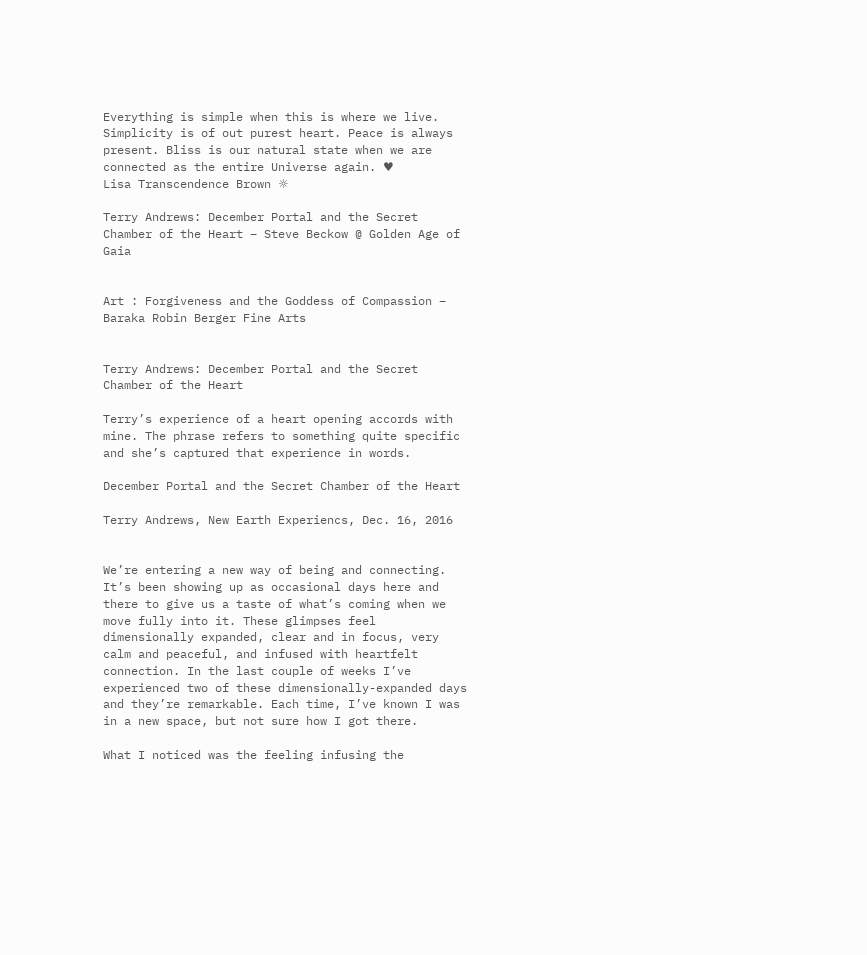Everything is simple when this is where we live. Simplicity is of out purest heart. Peace is always present. Bliss is our natural state when we are connected as the entire Universe again. ♥
Lisa Transcendence Brown ☼

Terry Andrews: December Portal and the Secret Chamber of the Heart – Steve Beckow @ Golden Age of Gaia


Art : Forgiveness and the Goddess of Compassion – Baraka Robin Berger Fine Arts


Terry Andrews: December Portal and the Secret Chamber of the Heart

Terry’s experience of a heart opening accords with mine. The phrase refers to something quite specific and she’s captured that experience in words.

December Portal and the Secret Chamber of the Heart

Terry Andrews, New Earth Experiencs, Dec. 16, 2016


We’re entering a new way of being and connecting. It’s been showing up as occasional days here and there to give us a taste of what’s coming when we move fully into it. These glimpses feel dimensionally expanded, clear and in focus, very calm and peaceful, and infused with heartfelt connection. In the last couple of weeks I’ve experienced two of these dimensionally-expanded days and they’re remarkable. Each time, I’ve known I was in a new space, but not sure how I got there.

What I noticed was the feeling infusing the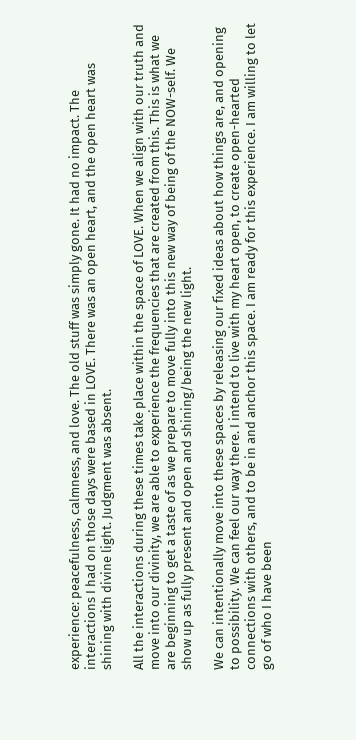experience: peacefulness, calmness, and love. The old stuff was simply gone. It had no impact. The interactions I had on those days were based in LOVE. There was an open heart, and the open heart was shining with divine light. Judgment was absent.

All the interactions during these times take place within the space of LOVE. When we align with our truth and move into our divinity, we are able to experience the frequencies that are created from this. This is what we are beginning to get a taste of as we prepare to move fully into this new way of being of the NOW-self. We show up as fully present and open and shining/being the new light.

We can intentionally move into these spaces by releasing our fixed ideas about how things are, and opening to possibility. We can feel our way there. I intend to live with my heart open, to create open-hearted connections with others, and to be in and anchor this space. I am ready for this experience. I am willing to let go of who I have been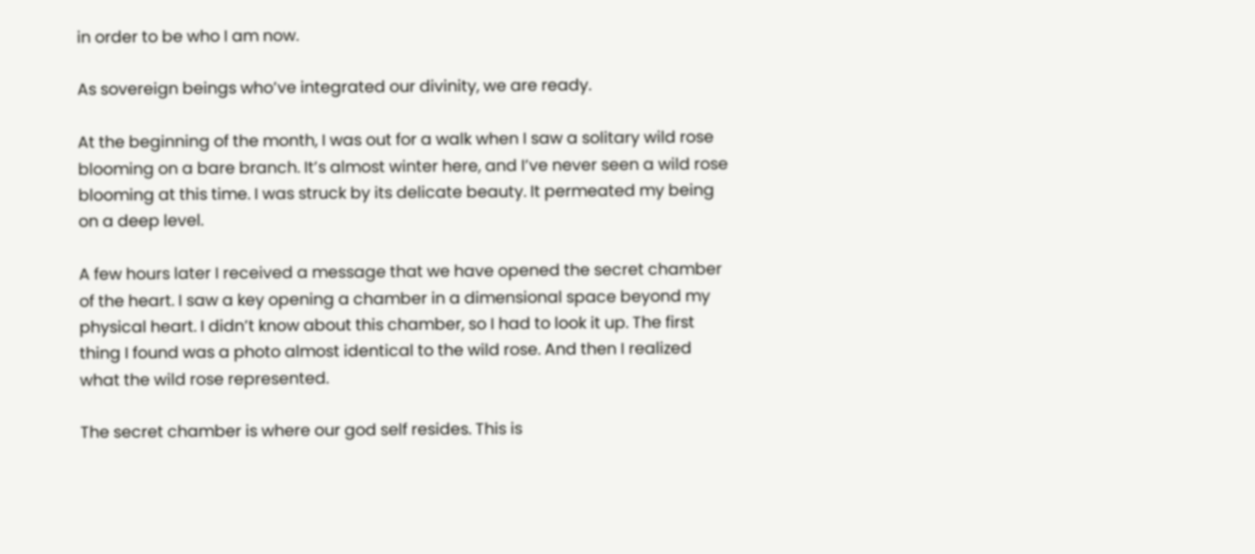in order to be who I am now.

As sovereign beings who’ve integrated our divinity, we are ready.

At the beginning of the month, I was out for a walk when I saw a solitary wild rose blooming on a bare branch. It’s almost winter here, and I’ve never seen a wild rose blooming at this time. I was struck by its delicate beauty. It permeated my being on a deep level.

A few hours later I received a message that we have opened the secret chamber of the heart. I saw a key opening a chamber in a dimensional space beyond my physical heart. I didn’t know about this chamber, so I had to look it up. The first thing I found was a photo almost identical to the wild rose. And then I realized what the wild rose represented.

The secret chamber is where our god self resides. This is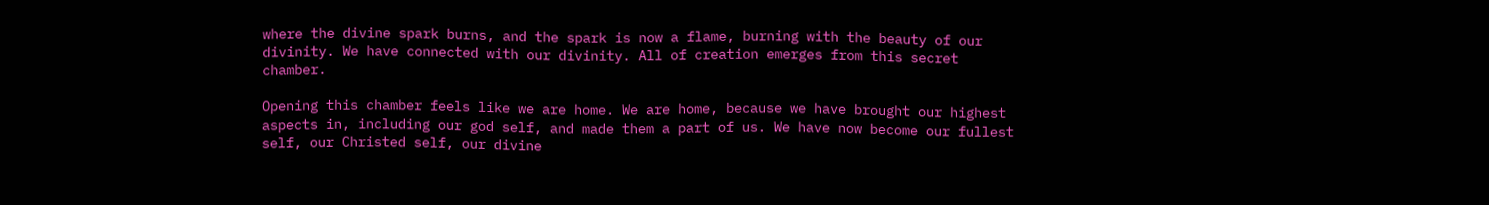where the divine spark burns, and the spark is now a flame, burning with the beauty of our divinity. We have connected with our divinity. All of creation emerges from this secret chamber.

Opening this chamber feels like we are home. We are home, because we have brought our highest aspects in, including our god self, and made them a part of us. We have now become our fullest self, our Christed self, our divine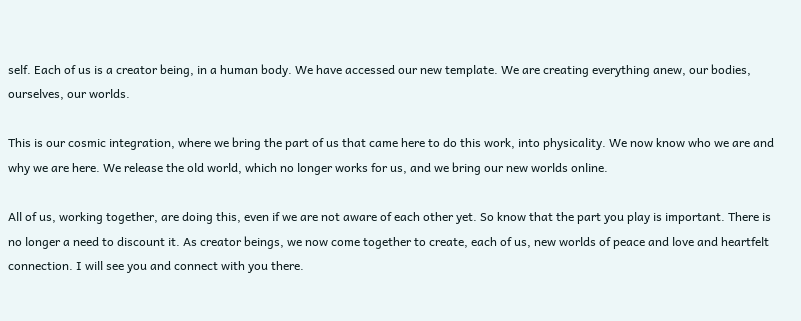self. Each of us is a creator being, in a human body. We have accessed our new template. We are creating everything anew, our bodies, ourselves, our worlds.

This is our cosmic integration, where we bring the part of us that came here to do this work, into physicality. We now know who we are and why we are here. We release the old world, which no longer works for us, and we bring our new worlds online.

All of us, working together, are doing this, even if we are not aware of each other yet. So know that the part you play is important. There is no longer a need to discount it. As creator beings, we now come together to create, each of us, new worlds of peace and love and heartfelt connection. I will see you and connect with you there.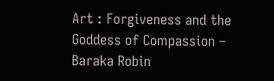Art : Forgiveness and the Goddess of Compassion – Baraka Robin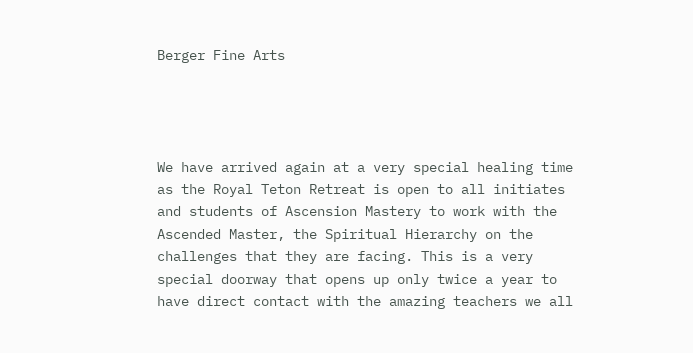Berger Fine Arts




We have arrived again at a very special healing time as the Royal Teton Retreat is open to all initiates and students of Ascension Mastery to work with the Ascended Master, the Spiritual Hierarchy on the challenges that they are facing. This is a very special doorway that opens up only twice a year to have direct contact with the amazing teachers we all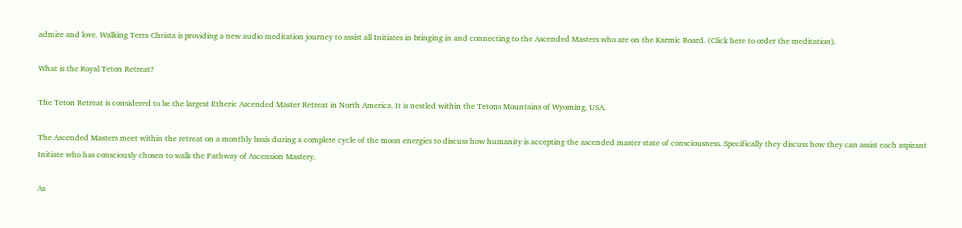admire and love. Walking Terra Christa is providing a new audio meditation journey to assist all Initiates in bringing in and connecting to the Ascended Masters who are on the Karmic Board. (Click here to order the meditation).

What is the Royal Teton Retreat?

The Teton Retreat is considered to be the largest Etheric Ascended Master Retreat in North America. It is nestled within the Tetons Mountains of Wyoming, USA.

The Ascended Masters meet within the retreat on a monthly basis during a complete cycle of the moon energies to discuss how humanity is accepting the ascended master state of consciousness. Specifically they discuss how they can assist each aspirant Initiate who has consciously chosen to walk the Pathway of Ascension Mastery.

As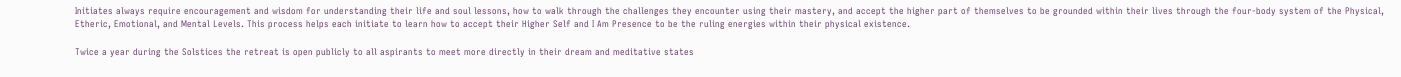Initiates always require encouragement and wisdom for understanding their life and soul lessons, how to walk through the challenges they encounter using their mastery, and accept the higher part of themselves to be grounded within their lives through the four-body system of the Physical, Etheric, Emotional, and Mental Levels. This process helps each initiate to learn how to accept their Higher Self and I Am Presence to be the ruling energies within their physical existence.

Twice a year during the Solstices the retreat is open publicly to all aspirants to meet more directly in their dream and meditative states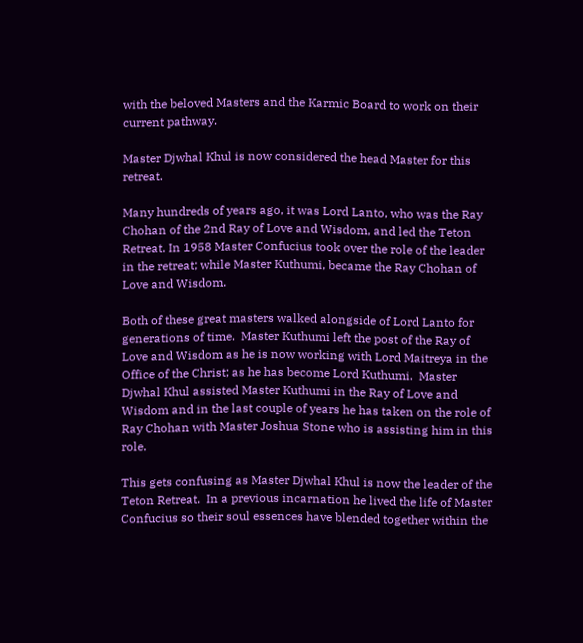with the beloved Masters and the Karmic Board to work on their current pathway.

Master Djwhal Khul is now considered the head Master for this retreat.

Many hundreds of years ago, it was Lord Lanto, who was the Ray Chohan of the 2nd Ray of Love and Wisdom, and led the Teton Retreat. In 1958 Master Confucius took over the role of the leader in the retreat; while Master Kuthumi, became the Ray Chohan of Love and Wisdom.

Both of these great masters walked alongside of Lord Lanto for generations of time.  Master Kuthumi left the post of the Ray of Love and Wisdom as he is now working with Lord Maitreya in the Office of the Christ; as he has become Lord Kuthumi.  Master Djwhal Khul assisted Master Kuthumi in the Ray of Love and Wisdom and in the last couple of years he has taken on the role of Ray Chohan with Master Joshua Stone who is assisting him in this role.

This gets confusing as Master Djwhal Khul is now the leader of the Teton Retreat.  In a previous incarnation he lived the life of Master Confucius so their soul essences have blended together within the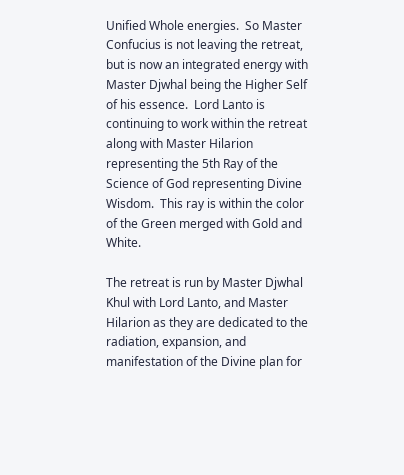Unified Whole energies.  So Master Confucius is not leaving the retreat, but is now an integrated energy with Master Djwhal being the Higher Self of his essence.  Lord Lanto is continuing to work within the retreat along with Master Hilarion representing the 5th Ray of the Science of God representing Divine Wisdom.  This ray is within the color of the Green merged with Gold and White.

The retreat is run by Master Djwhal Khul with Lord Lanto, and Master Hilarion as they are dedicated to the radiation, expansion, and manifestation of the Divine plan for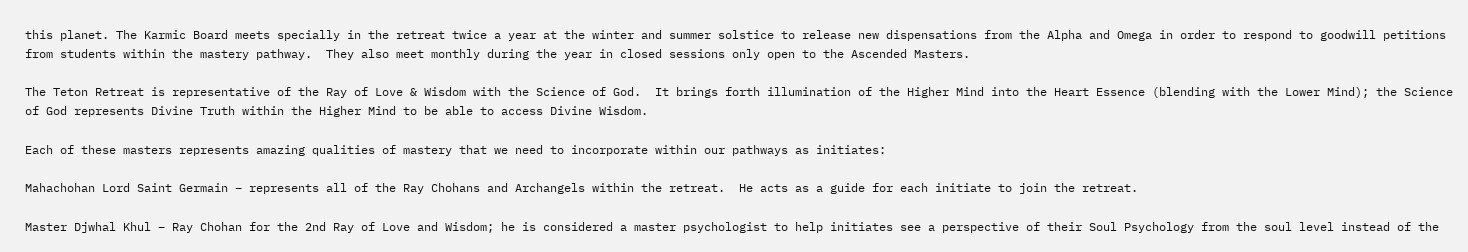this planet. The Karmic Board meets specially in the retreat twice a year at the winter and summer solstice to release new dispensations from the Alpha and Omega in order to respond to goodwill petitions from students within the mastery pathway.  They also meet monthly during the year in closed sessions only open to the Ascended Masters.

The Teton Retreat is representative of the Ray of Love & Wisdom with the Science of God.  It brings forth illumination of the Higher Mind into the Heart Essence (blending with the Lower Mind); the Science of God represents Divine Truth within the Higher Mind to be able to access Divine Wisdom.

Each of these masters represents amazing qualities of mastery that we need to incorporate within our pathways as initiates:

Mahachohan Lord Saint Germain – represents all of the Ray Chohans and Archangels within the retreat.  He acts as a guide for each initiate to join the retreat.

Master Djwhal Khul – Ray Chohan for the 2nd Ray of Love and Wisdom; he is considered a master psychologist to help initiates see a perspective of their Soul Psychology from the soul level instead of the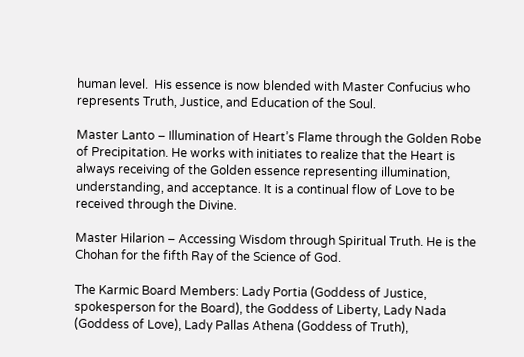human level.  His essence is now blended with Master Confucius who represents Truth, Justice, and Education of the Soul.

Master Lanto – Illumination of Heart’s Flame through the Golden Robe of Precipitation. He works with initiates to realize that the Heart is always receiving of the Golden essence representing illumination, understanding, and acceptance. It is a continual flow of Love to be received through the Divine.

Master Hilarion – Accessing Wisdom through Spiritual Truth. He is the Chohan for the fifth Ray of the Science of God.

The Karmic Board Members: Lady Portia (Goddess of Justice, spokesperson for the Board), the Goddess of Liberty, Lady Nada (Goddess of Love), Lady Pallas Athena (Goddess of Truth),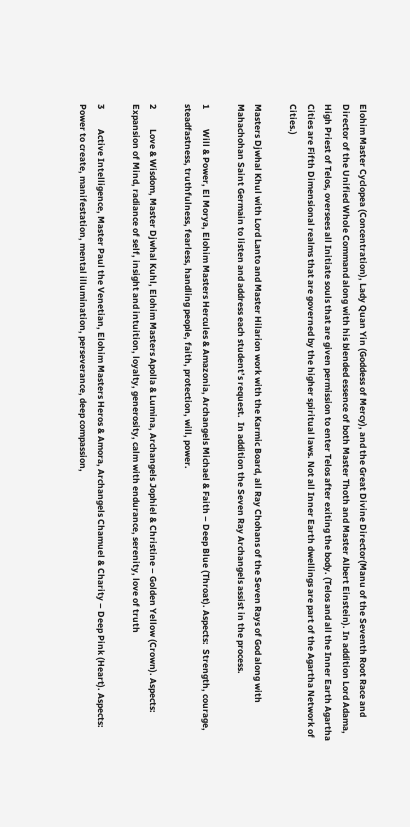Elohim Master Cyclopea (Concentration), Lady Quan Yin (Goddess of Mercy), and the Great Divine Director(Manu of the Seventh Root Race and Director of the Unified Whole Command along with his blended essence of both Master Thoth and Master Albert Einstein). In addition Lord Adama, High Priest of Telos, oversees all Initiate souls that are given permission to enter Telos after exiting the body. (Telos and all the Inner Earth Agartha Cities are Fifth Dimensional realms that are governed by the higher spiritual laws. Not all Inner Earth dwellings are part of the Agartha Network of Cities.)

Masters Djwhal Khul with Lord Lanto and Master Hilarion work with the Karmic Board, all Ray Chohans of the Seven Rays of God along with Mahachohan Saint Germain to listen and address each student’s request.  In addition the Seven Ray Archangels assist in the process.

1          Will & Power, El Morya, Elohim Masters Hercules & Amazonia, Archangels Michael & Faith – Deep Blue (Throat). Aspects:  Strength, courage, steadfastness, truthfulness, fearless, handling people, faith, protection, will, power.

2          Love & Wisdom, Master Djwhal Kuhl, Elohim Masters Apolla & Lumina, Archangels Jophiel & Christine – Golden Yellow (Crown). Aspects: Expansion of Mind, radiance of self, insight and intuition, loyalty, generosity, calm with endurance, serenity, love of truth

3          Active Intelligence, Master Paul the Venetian, Elohim Masters Heros & Amora, Archangels Chamuel & Charity – Deep Pink (Heart). Aspects:  Power to create, manifestation, mental illumination, perseverance, deep compassion,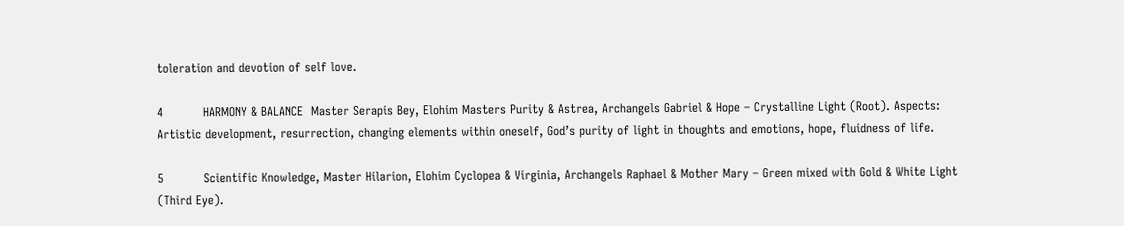toleration and devotion of self love.

4          HARMONY & BALANCE  Master Serapis Bey, Elohim Masters Purity & Astrea, Archangels Gabriel & Hope – Crystalline Light (Root). Aspects:  Artistic development, resurrection, changing elements within oneself, God’s purity of light in thoughts and emotions, hope, fluidness of life.

5          Scientific Knowledge, Master Hilarion, Elohim Cyclopea & Virginia, Archangels Raphael & Mother Mary – Green mixed with Gold & White Light (Third Eye).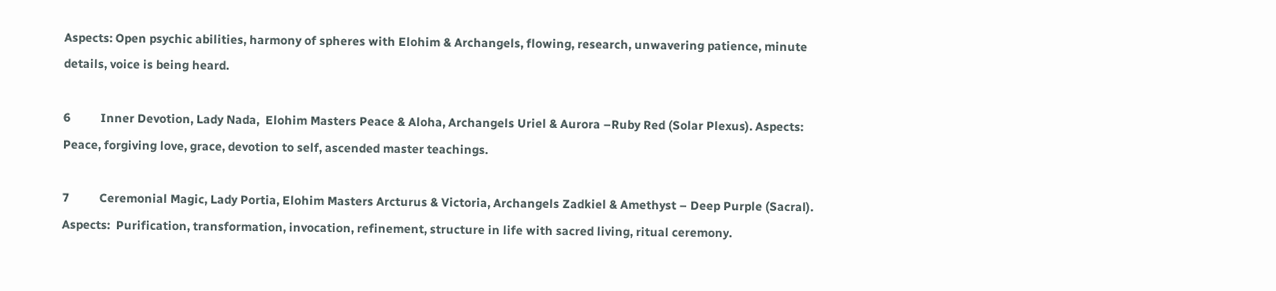Aspects: Open psychic abilities, harmony of spheres with Elohim & Archangels, flowing, research, unwavering patience, minute details, voice is being heard.

6          Inner Devotion, Lady Nada,  Elohim Masters Peace & Aloha, Archangels Uriel & Aurora –Ruby Red (Solar Plexus). Aspects:   Peace, forgiving love, grace, devotion to self, ascended master teachings.

7          Ceremonial Magic, Lady Portia, Elohim Masters Arcturus & Victoria, Archangels Zadkiel & Amethyst – Deep Purple (Sacral). Aspects:  Purification, transformation, invocation, refinement, structure in life with sacred living, ritual ceremony.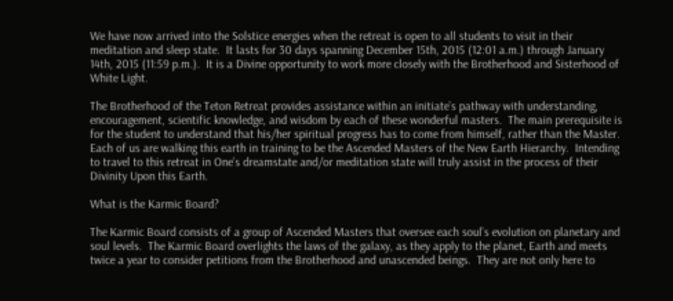We have now arrived into the Solstice energies when the retreat is open to all students to visit in their meditation and sleep state.  It lasts for 30 days spanning December 15th, 2015 (12:01 a.m.) through January 14th, 2015 (11:59 p.m.).  It is a Divine opportunity to work more closely with the Brotherhood and Sisterhood of White Light.

The Brotherhood of the Teton Retreat provides assistance within an initiate’s pathway with understanding, encouragement, scientific knowledge, and wisdom by each of these wonderful masters.  The main prerequisite is for the student to understand that his/her spiritual progress has to come from himself, rather than the Master.  Each of us are walking this earth in training to be the Ascended Masters of the New Earth Hierarchy.  Intending to travel to this retreat in One’s dreamstate and/or meditation state will truly assist in the process of their Divinity Upon this Earth.

What is the Karmic Board?

The Karmic Board consists of a group of Ascended Masters that oversee each soul’s evolution on planetary and soul levels.  The Karmic Board overlights the laws of the galaxy, as they apply to the planet, Earth and meets twice a year to consider petitions from the Brotherhood and unascended beings.  They are not only here to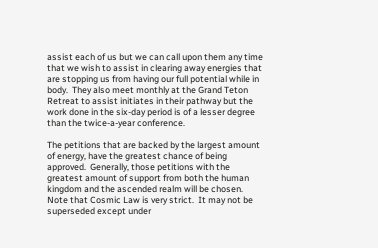assist each of us but we can call upon them any time that we wish to assist in clearing away energies that are stopping us from having our full potential while in body.  They also meet monthly at the Grand Teton Retreat to assist initiates in their pathway but the work done in the six-day period is of a lesser degree than the twice-a-year conference.

The petitions that are backed by the largest amount of energy, have the greatest chance of being approved.  Generally, those petitions with the greatest amount of support from both the human kingdom and the ascended realm will be chosen.  Note that Cosmic Law is very strict.  It may not be superseded except under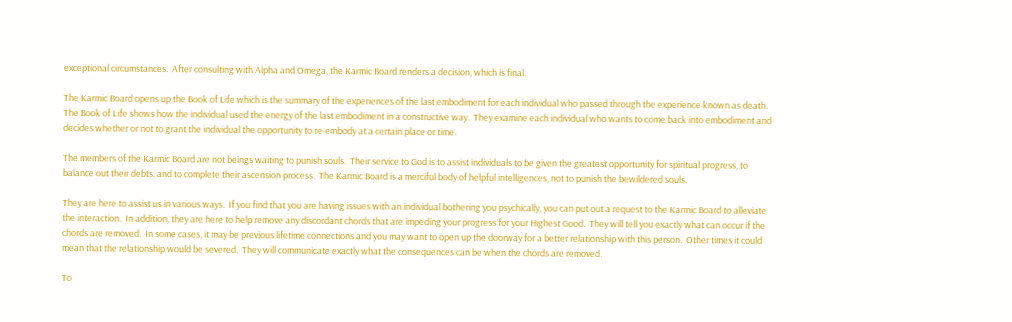exceptional circumstances.  After consulting with Alpha and Omega, the Karmic Board renders a decision, which is final.

The Karmic Board opens up the Book of Life which is the summary of the experiences of the last embodiment for each individual who passed through the experience known as death.  The Book of Life shows how the individual used the energy of the last embodiment in a constructive way.  They examine each individual who wants to come back into embodiment and decides whether or not to grant the individual the opportunity to re-embody at a certain place or time.

The members of the Karmic Board are not beings waiting to punish souls.  Their service to God is to assist individuals to be given the greatest opportunity for spiritual progress, to balance out their debts, and to complete their ascension process.  The Karmic Board is a merciful body of helpful intelligences, not to punish the bewildered souls.

They are here to assist us in various ways.  If you find that you are having issues with an individual bothering you psychically, you can put out a request to the Karmic Board to alleviate the interaction.  In addition, they are here to help remove any discordant chords that are impeding your progress for your Highest Good.  They will tell you exactly what can occur if the chords are removed.  In some cases, it may be previous lifetime connections and you may want to open up the doorway for a better relationship with this person.  Other times it could mean that the relationship would be severed.  They will communicate exactly what the consequences can be when the chords are removed.

To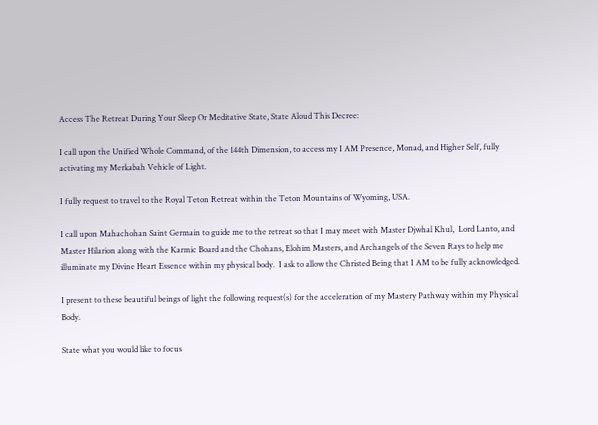Access The Retreat During Your Sleep Or Meditative State, State Aloud This Decree:

I call upon the Unified Whole Command, of the 144th Dimension, to access my I AM Presence, Monad, and Higher Self, fully activating my Merkabah Vehicle of Light.

I fully request to travel to the Royal Teton Retreat within the Teton Mountains of Wyoming, USA.

I call upon Mahachohan Saint Germain to guide me to the retreat so that I may meet with Master Djwhal Khul,  Lord Lanto, and Master Hilarion along with the Karmic Board and the Chohans, Elohim Masters, and Archangels of the Seven Rays to help me illuminate my Divine Heart Essence within my physical body.  I ask to allow the Christed Being that I AM to be fully acknowledged.

I present to these beautiful beings of light the following request(s) for the acceleration of my Mastery Pathway within my Physical Body.

State what you would like to focus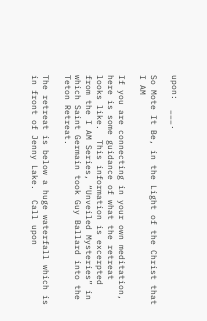upon:  ___.

So Mote It Be, in the Light of the Christ that I AM

If you are connecting in your own meditation, here is some guidance of what the retreat looks like.  This information is excerpted from the I AM Series, “Unveiled Mysteries” in which Saint Germain took Guy Ballard into the Teton Retreat.

The retreat is below a huge waterfall which is in front of Jenny Lake.  Call upon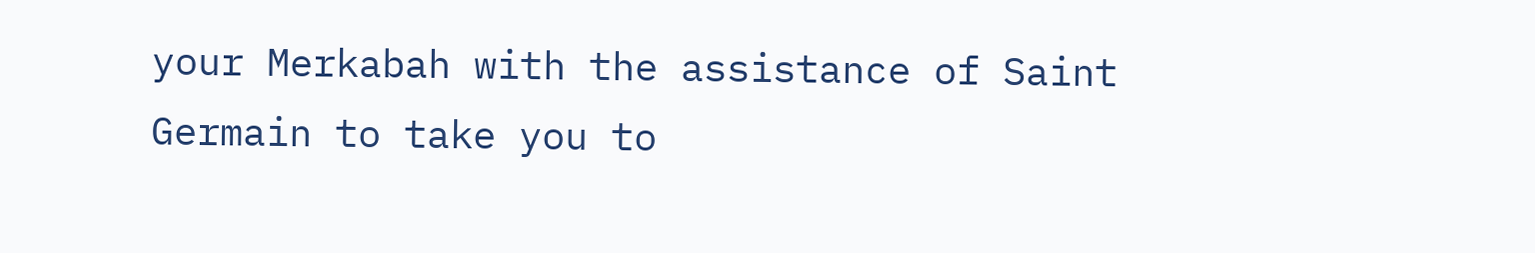your Merkabah with the assistance of Saint Germain to take you to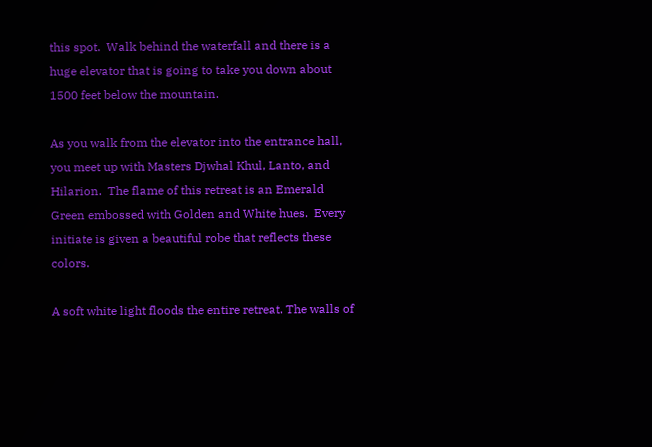this spot.  Walk behind the waterfall and there is a huge elevator that is going to take you down about 1500 feet below the mountain.

As you walk from the elevator into the entrance hall, you meet up with Masters Djwhal Khul, Lanto, and Hilarion.  The flame of this retreat is an Emerald Green embossed with Golden and White hues.  Every initiate is given a beautiful robe that reflects these colors.

A soft white light floods the entire retreat. The walls of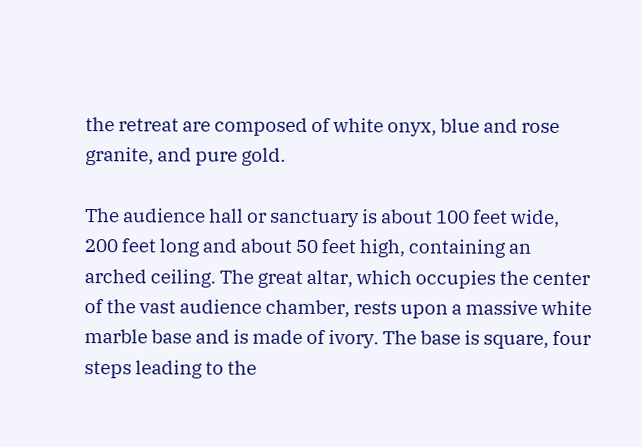the retreat are composed of white onyx, blue and rose granite, and pure gold.

The audience hall or sanctuary is about 100 feet wide, 200 feet long and about 50 feet high, containing an arched ceiling. The great altar, which occupies the center of the vast audience chamber, rests upon a massive white marble base and is made of ivory. The base is square, four steps leading to the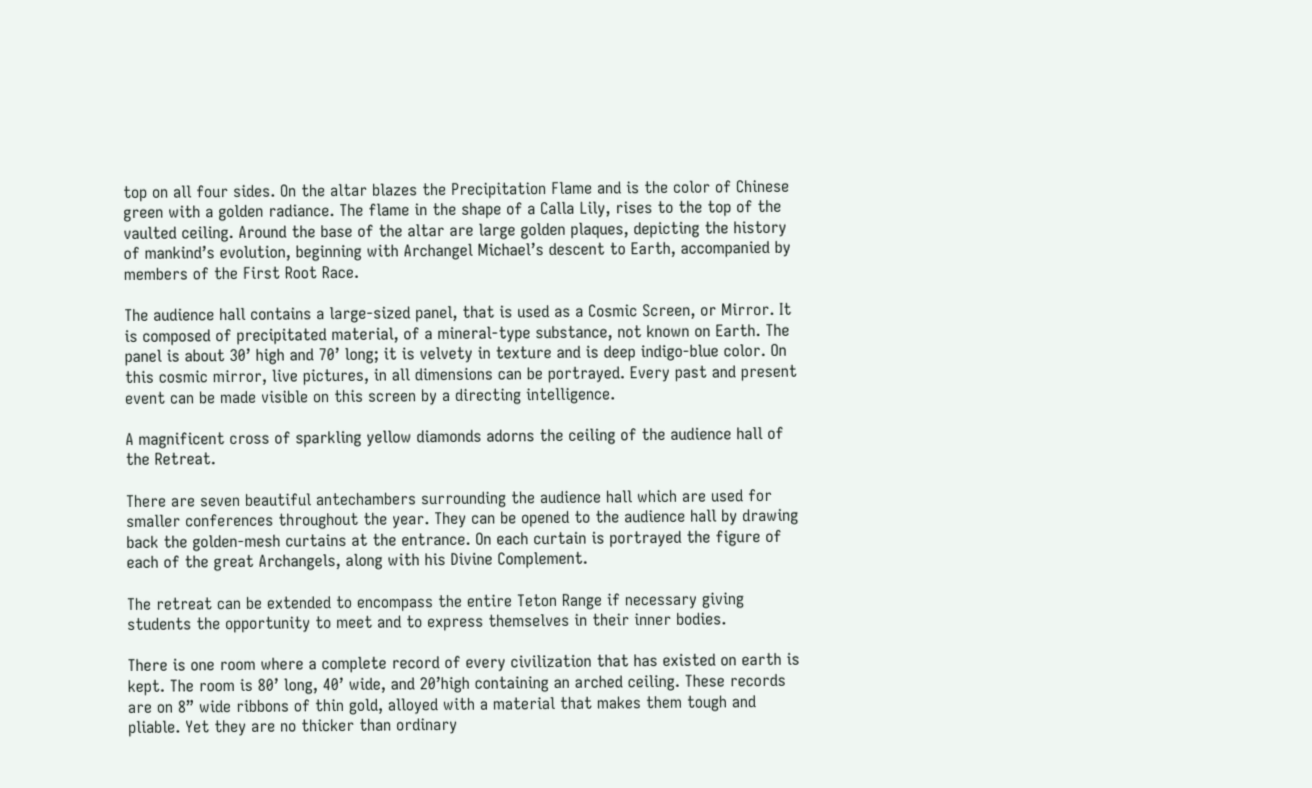top on all four sides. On the altar blazes the Precipitation Flame and is the color of Chinese green with a golden radiance. The flame in the shape of a Calla Lily, rises to the top of the vaulted ceiling. Around the base of the altar are large golden plaques, depicting the history of mankind’s evolution, beginning with Archangel Michael’s descent to Earth, accompanied by members of the First Root Race.

The audience hall contains a large-sized panel, that is used as a Cosmic Screen, or Mirror. It is composed of precipitated material, of a mineral-type substance, not known on Earth. The panel is about 30’ high and 70’ long; it is velvety in texture and is deep indigo-blue color. On this cosmic mirror, live pictures, in all dimensions can be portrayed. Every past and present event can be made visible on this screen by a directing intelligence.

A magnificent cross of sparkling yellow diamonds adorns the ceiling of the audience hall of the Retreat.

There are seven beautiful antechambers surrounding the audience hall which are used for smaller conferences throughout the year. They can be opened to the audience hall by drawing back the golden-mesh curtains at the entrance. On each curtain is portrayed the figure of each of the great Archangels, along with his Divine Complement.

The retreat can be extended to encompass the entire Teton Range if necessary giving students the opportunity to meet and to express themselves in their inner bodies.

There is one room where a complete record of every civilization that has existed on earth is kept. The room is 80’ long, 40’ wide, and 20’high containing an arched ceiling. These records are on 8” wide ribbons of thin gold, alloyed with a material that makes them tough and pliable. Yet they are no thicker than ordinary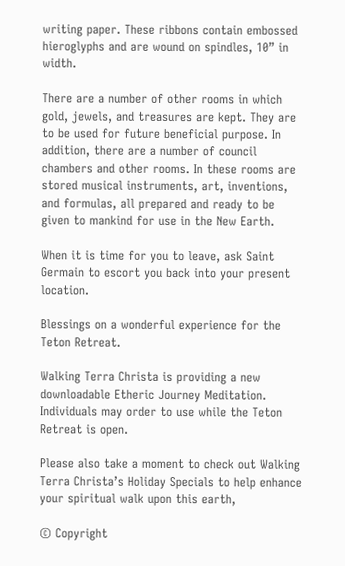writing paper. These ribbons contain embossed hieroglyphs and are wound on spindles, 10” in width.

There are a number of other rooms in which gold, jewels, and treasures are kept. They are to be used for future beneficial purpose. In addition, there are a number of council chambers and other rooms. In these rooms are stored musical instruments, art, inventions, and formulas, all prepared and ready to be given to mankind for use in the New Earth.

When it is time for you to leave, ask Saint Germain to escort you back into your present location.

Blessings on a wonderful experience for the Teton Retreat.

Walking Terra Christa is providing a new downloadable Etheric Journey Meditation. Individuals may order to use while the Teton Retreat is open.

Please also take a moment to check out Walking Terra Christa’s Holiday Specials to help enhance your spiritual walk upon this earth,

© Copyright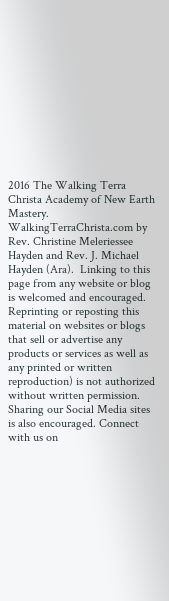2016 The Walking Terra Christa Academy of New Earth Mastery.
WalkingTerraChrista.com by Rev. Christine Meleriessee Hayden and Rev. J. Michael Hayden (Ara).  Linking to this page from any website or blog is welcomed and encouraged. Reprinting or reposting this material on websites or blogs that sell or advertise any products or services as well as any printed or written reproduction) is not authorized without written permission. Sharing our Social Media sites is also encouraged. Connect with us on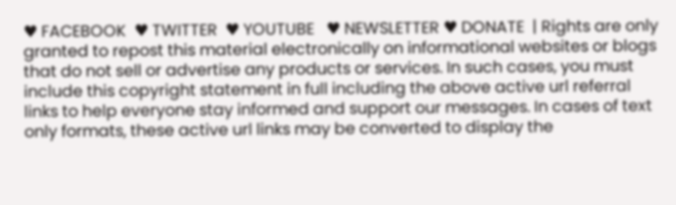♥ FACEBOOK  ♥ TWITTER  ♥ YOUTUBE   ♥ NEWSLETTER ♥ DONATE  | Rights are only granted to repost this material electronically on informational websites or blogs that do not sell or advertise any products or services. In such cases, you must include this copyright statement in full including the above active url referral links to help everyone stay informed and support our messages. In cases of text only formats, these active url links may be converted to display the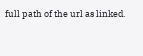full path of the url as linked.